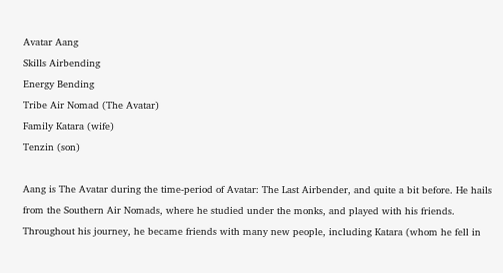Avatar Aang
Skills Airbending
Energy Bending
Tribe Air Nomad (The Avatar)
Family Katara (wife)
Tenzin (son)

Aang is The Avatar during the time-period of Avatar: The Last Airbender, and quite a bit before. He hails from the Southern Air Nomads, where he studied under the monks, and played with his friends. Throughout his journey, he became friends with many new people, including Katara (whom he fell in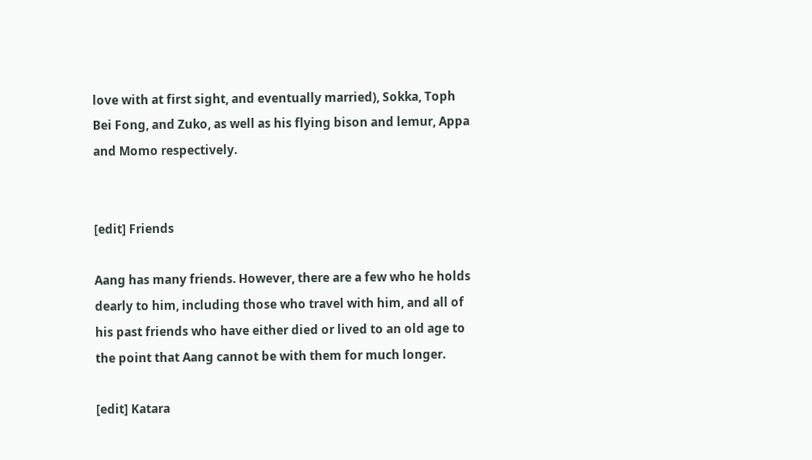love with at first sight, and eventually married), Sokka, Toph Bei Fong, and Zuko, as well as his flying bison and lemur, Appa and Momo respectively.


[edit] Friends

Aang has many friends. However, there are a few who he holds dearly to him, including those who travel with him, and all of his past friends who have either died or lived to an old age to the point that Aang cannot be with them for much longer.

[edit] Katara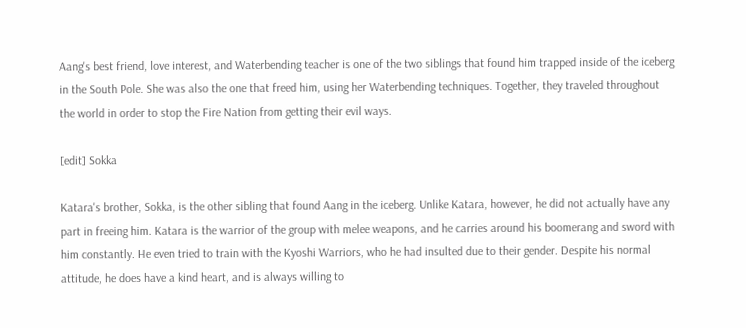Aang's best friend, love interest, and Waterbending teacher is one of the two siblings that found him trapped inside of the iceberg in the South Pole. She was also the one that freed him, using her Waterbending techniques. Together, they traveled throughout the world in order to stop the Fire Nation from getting their evil ways.

[edit] Sokka

Katara's brother, Sokka, is the other sibling that found Aang in the iceberg. Unlike Katara, however, he did not actually have any part in freeing him. Katara is the warrior of the group with melee weapons, and he carries around his boomerang and sword with him constantly. He even tried to train with the Kyoshi Warriors, who he had insulted due to their gender. Despite his normal attitude, he does have a kind heart, and is always willing to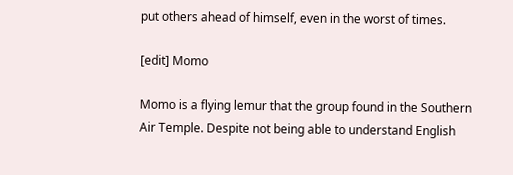put others ahead of himself, even in the worst of times.

[edit] Momo

Momo is a flying lemur that the group found in the Southern Air Temple. Despite not being able to understand English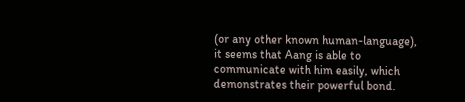(or any other known human-language), it seems that Aang is able to communicate with him easily, which demonstrates their powerful bond.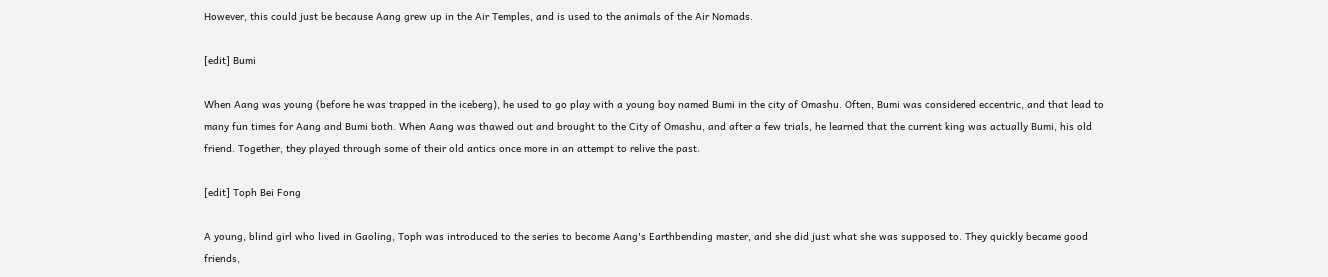However, this could just be because Aang grew up in the Air Temples, and is used to the animals of the Air Nomads.

[edit] Bumi

When Aang was young (before he was trapped in the iceberg), he used to go play with a young boy named Bumi in the city of Omashu. Often, Bumi was considered eccentric, and that lead to many fun times for Aang and Bumi both. When Aang was thawed out and brought to the City of Omashu, and after a few trials, he learned that the current king was actually Bumi, his old friend. Together, they played through some of their old antics once more in an attempt to relive the past.

[edit] Toph Bei Fong

A young, blind girl who lived in Gaoling, Toph was introduced to the series to become Aang's Earthbending master, and she did just what she was supposed to. They quickly became good friends,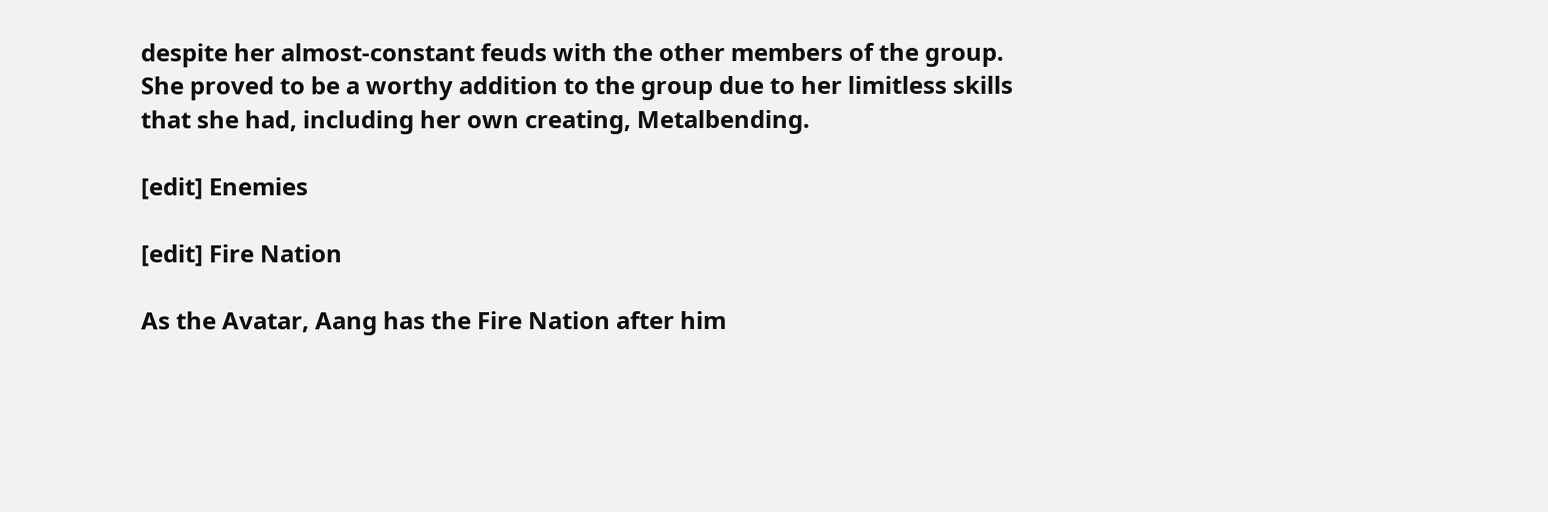despite her almost-constant feuds with the other members of the group. She proved to be a worthy addition to the group due to her limitless skills that she had, including her own creating, Metalbending.

[edit] Enemies

[edit] Fire Nation

As the Avatar, Aang has the Fire Nation after him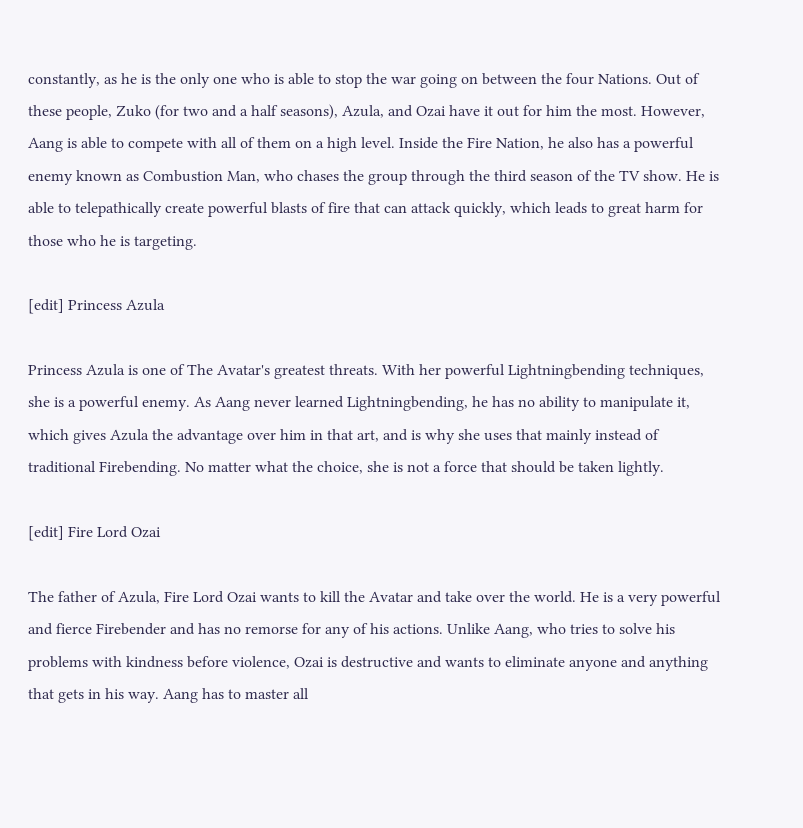constantly, as he is the only one who is able to stop the war going on between the four Nations. Out of these people, Zuko (for two and a half seasons), Azula, and Ozai have it out for him the most. However, Aang is able to compete with all of them on a high level. Inside the Fire Nation, he also has a powerful enemy known as Combustion Man, who chases the group through the third season of the TV show. He is able to telepathically create powerful blasts of fire that can attack quickly, which leads to great harm for those who he is targeting.

[edit] Princess Azula

Princess Azula is one of The Avatar's greatest threats. With her powerful Lightningbending techniques, she is a powerful enemy. As Aang never learned Lightningbending, he has no ability to manipulate it, which gives Azula the advantage over him in that art, and is why she uses that mainly instead of traditional Firebending. No matter what the choice, she is not a force that should be taken lightly.

[edit] Fire Lord Ozai

The father of Azula, Fire Lord Ozai wants to kill the Avatar and take over the world. He is a very powerful and fierce Firebender and has no remorse for any of his actions. Unlike Aang, who tries to solve his problems with kindness before violence, Ozai is destructive and wants to eliminate anyone and anything that gets in his way. Aang has to master all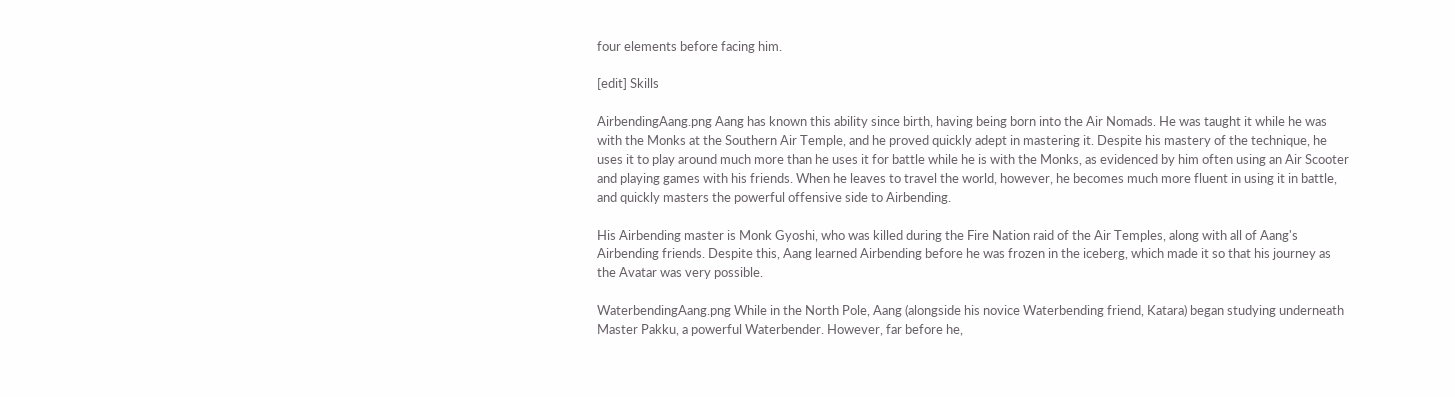four elements before facing him.

[edit] Skills

AirbendingAang.png Aang has known this ability since birth, having being born into the Air Nomads. He was taught it while he was with the Monks at the Southern Air Temple, and he proved quickly adept in mastering it. Despite his mastery of the technique, he uses it to play around much more than he uses it for battle while he is with the Monks, as evidenced by him often using an Air Scooter and playing games with his friends. When he leaves to travel the world, however, he becomes much more fluent in using it in battle, and quickly masters the powerful offensive side to Airbending.

His Airbending master is Monk Gyoshi, who was killed during the Fire Nation raid of the Air Temples, along with all of Aang's Airbending friends. Despite this, Aang learned Airbending before he was frozen in the iceberg, which made it so that his journey as the Avatar was very possible.

WaterbendingAang.png While in the North Pole, Aang (alongside his novice Waterbending friend, Katara) began studying underneath Master Pakku, a powerful Waterbender. However, far before he,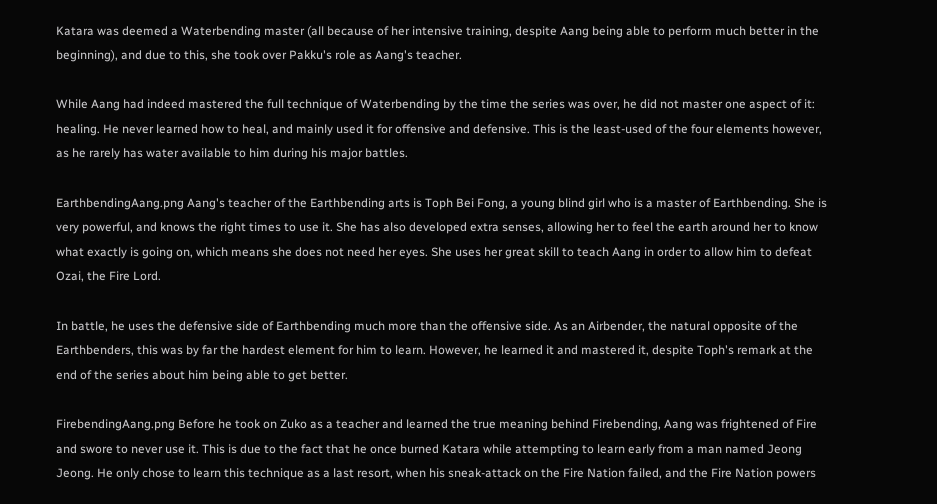Katara was deemed a Waterbending master (all because of her intensive training, despite Aang being able to perform much better in the beginning), and due to this, she took over Pakku's role as Aang's teacher.

While Aang had indeed mastered the full technique of Waterbending by the time the series was over, he did not master one aspect of it: healing. He never learned how to heal, and mainly used it for offensive and defensive. This is the least-used of the four elements however, as he rarely has water available to him during his major battles.

EarthbendingAang.png Aang's teacher of the Earthbending arts is Toph Bei Fong, a young blind girl who is a master of Earthbending. She is very powerful, and knows the right times to use it. She has also developed extra senses, allowing her to feel the earth around her to know what exactly is going on, which means she does not need her eyes. She uses her great skill to teach Aang in order to allow him to defeat Ozai, the Fire Lord.

In battle, he uses the defensive side of Earthbending much more than the offensive side. As an Airbender, the natural opposite of the Earthbenders, this was by far the hardest element for him to learn. However, he learned it and mastered it, despite Toph's remark at the end of the series about him being able to get better.

FirebendingAang.png Before he took on Zuko as a teacher and learned the true meaning behind Firebending, Aang was frightened of Fire and swore to never use it. This is due to the fact that he once burned Katara while attempting to learn early from a man named Jeong Jeong. He only chose to learn this technique as a last resort, when his sneak-attack on the Fire Nation failed, and the Fire Nation powers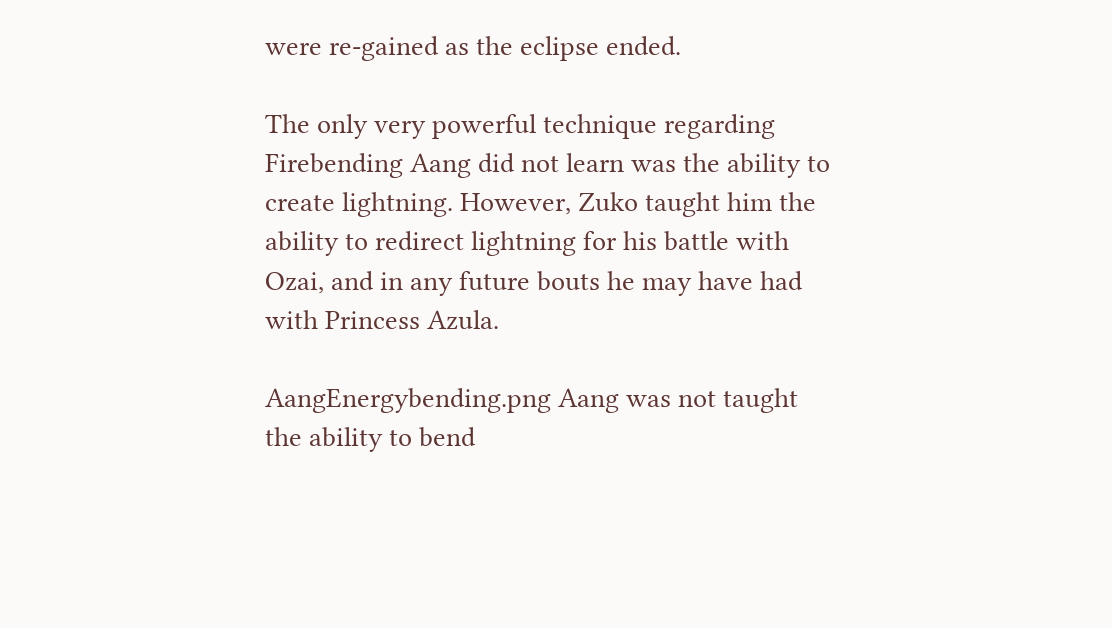were re-gained as the eclipse ended.

The only very powerful technique regarding Firebending Aang did not learn was the ability to create lightning. However, Zuko taught him the ability to redirect lightning for his battle with Ozai, and in any future bouts he may have had with Princess Azula.

AangEnergybending.png Aang was not taught the ability to bend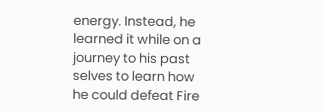energy. Instead, he learned it while on a journey to his past selves to learn how he could defeat Fire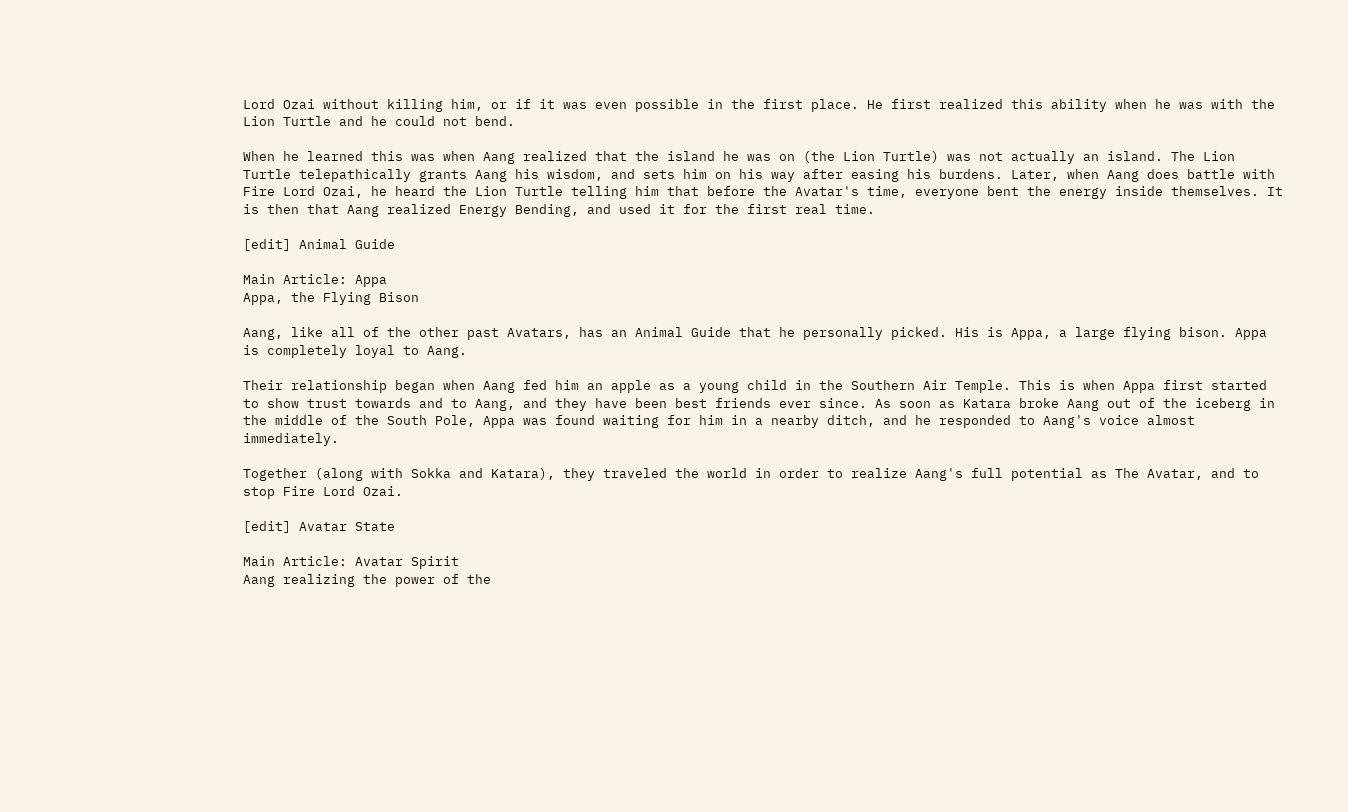Lord Ozai without killing him, or if it was even possible in the first place. He first realized this ability when he was with the Lion Turtle and he could not bend.

When he learned this was when Aang realized that the island he was on (the Lion Turtle) was not actually an island. The Lion Turtle telepathically grants Aang his wisdom, and sets him on his way after easing his burdens. Later, when Aang does battle with Fire Lord Ozai, he heard the Lion Turtle telling him that before the Avatar's time, everyone bent the energy inside themselves. It is then that Aang realized Energy Bending, and used it for the first real time.

[edit] Animal Guide

Main Article: Appa
Appa, the Flying Bison

Aang, like all of the other past Avatars, has an Animal Guide that he personally picked. His is Appa, a large flying bison. Appa is completely loyal to Aang.

Their relationship began when Aang fed him an apple as a young child in the Southern Air Temple. This is when Appa first started to show trust towards and to Aang, and they have been best friends ever since. As soon as Katara broke Aang out of the iceberg in the middle of the South Pole, Appa was found waiting for him in a nearby ditch, and he responded to Aang's voice almost immediately.

Together (along with Sokka and Katara), they traveled the world in order to realize Aang's full potential as The Avatar, and to stop Fire Lord Ozai.

[edit] Avatar State

Main Article: Avatar Spirit
Aang realizing the power of the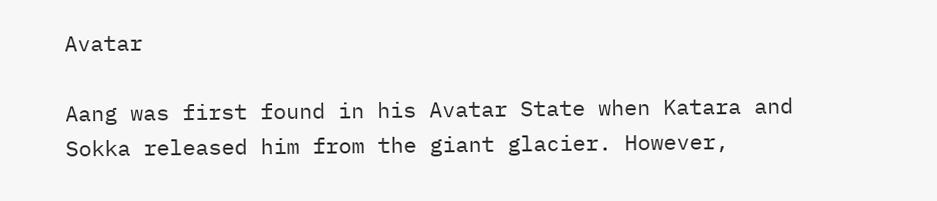Avatar

Aang was first found in his Avatar State when Katara and Sokka released him from the giant glacier. However,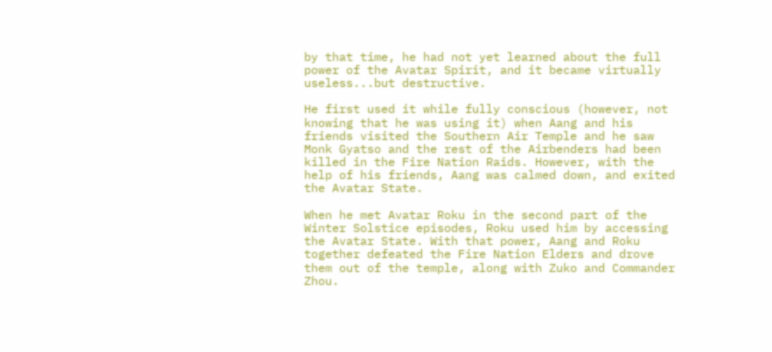by that time, he had not yet learned about the full power of the Avatar Spirit, and it became virtually useless...but destructive.

He first used it while fully conscious (however, not knowing that he was using it) when Aang and his friends visited the Southern Air Temple and he saw Monk Gyatso and the rest of the Airbenders had been killed in the Fire Nation Raids. However, with the help of his friends, Aang was calmed down, and exited the Avatar State.

When he met Avatar Roku in the second part of the Winter Solstice episodes, Roku used him by accessing the Avatar State. With that power, Aang and Roku together defeated the Fire Nation Elders and drove them out of the temple, along with Zuko and Commander Zhou.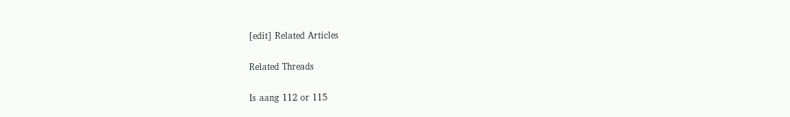[edit] Related Articles

Related Threads

Is aang 112 or 115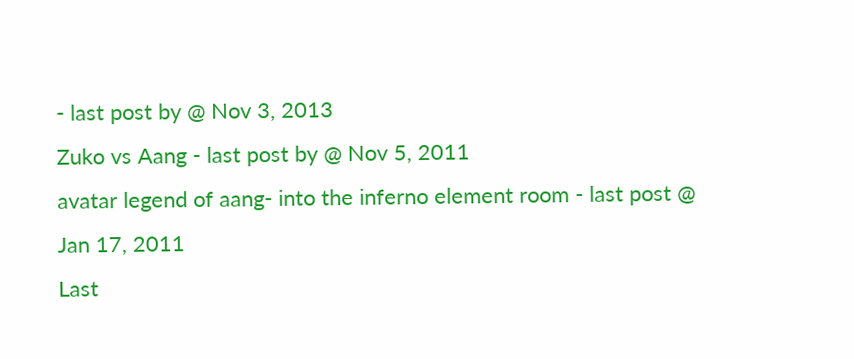- last post by @ Nov 3, 2013
Zuko vs Aang - last post by @ Nov 5, 2011
avatar legend of aang- into the inferno element room - last post @ Jan 17, 2011
Last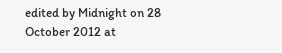edited by Midnight on 28 October 2012 at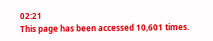02:21
This page has been accessed 10,601 times.